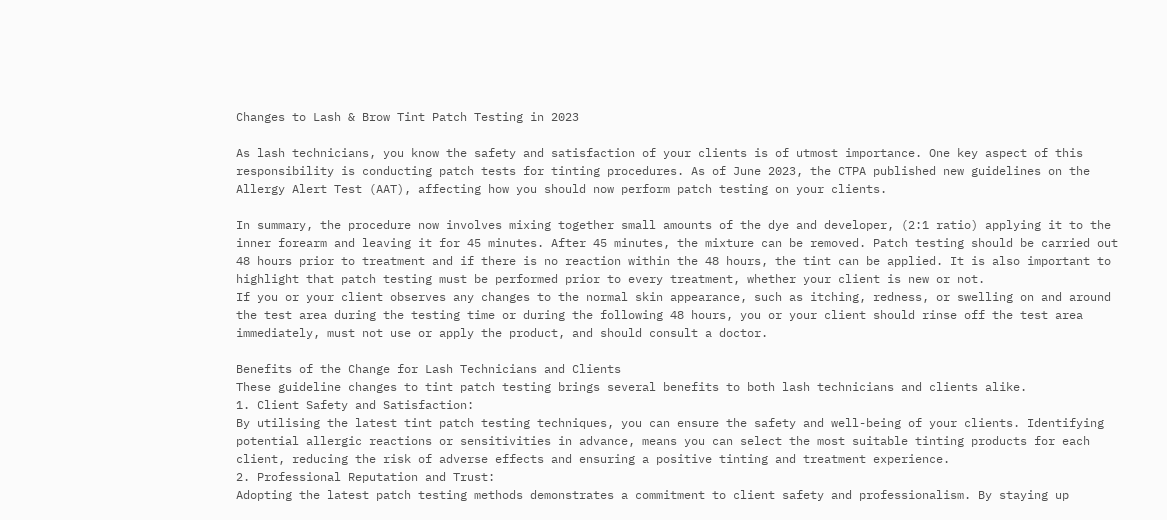Changes to Lash & Brow Tint Patch Testing in 2023

As lash technicians, you know the safety and satisfaction of your clients is of utmost importance. One key aspect of this responsibility is conducting patch tests for tinting procedures. As of June 2023, the CTPA published new guidelines on the Allergy Alert Test (AAT), affecting how you should now perform patch testing on your clients.

In summary, the procedure now involves mixing together small amounts of the dye and developer, (2:1 ratio) applying it to the inner forearm and leaving it for 45 minutes. After 45 minutes, the mixture can be removed. Patch testing should be carried out 48 hours prior to treatment and if there is no reaction within the 48 hours, the tint can be applied. It is also important to highlight that patch testing must be performed prior to every treatment, whether your client is new or not.
If you or your client observes any changes to the normal skin appearance, such as itching, redness, or swelling on and around the test area during the testing time or during the following 48 hours, you or your client should rinse off the test area immediately, must not use or apply the product, and should consult a doctor.

Benefits of the Change for Lash Technicians and Clients
These guideline changes to tint patch testing brings several benefits to both lash technicians and clients alike.
1. Client Safety and Satisfaction:
By utilising the latest tint patch testing techniques, you can ensure the safety and well-being of your clients. Identifying potential allergic reactions or sensitivities in advance, means you can select the most suitable tinting products for each client, reducing the risk of adverse effects and ensuring a positive tinting and treatment experience.
2. Professional Reputation and Trust:
Adopting the latest patch testing methods demonstrates a commitment to client safety and professionalism. By staying up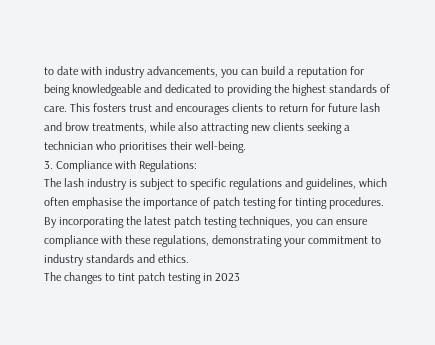to date with industry advancements, you can build a reputation for being knowledgeable and dedicated to providing the highest standards of care. This fosters trust and encourages clients to return for future lash and brow treatments, while also attracting new clients seeking a technician who prioritises their well-being.
3. Compliance with Regulations:
The lash industry is subject to specific regulations and guidelines, which often emphasise the importance of patch testing for tinting procedures. By incorporating the latest patch testing techniques, you can ensure compliance with these regulations, demonstrating your commitment to industry standards and ethics.
The changes to tint patch testing in 2023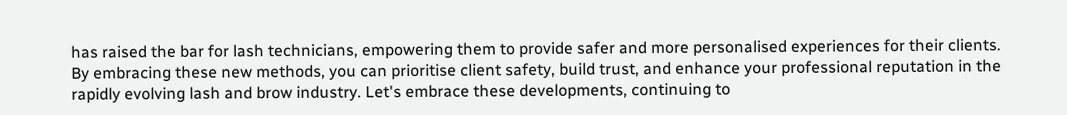has raised the bar for lash technicians, empowering them to provide safer and more personalised experiences for their clients. By embracing these new methods, you can prioritise client safety, build trust, and enhance your professional reputation in the rapidly evolving lash and brow industry. Let's embrace these developments, continuing to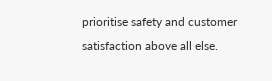prioritise safety and customer satisfaction above all else.